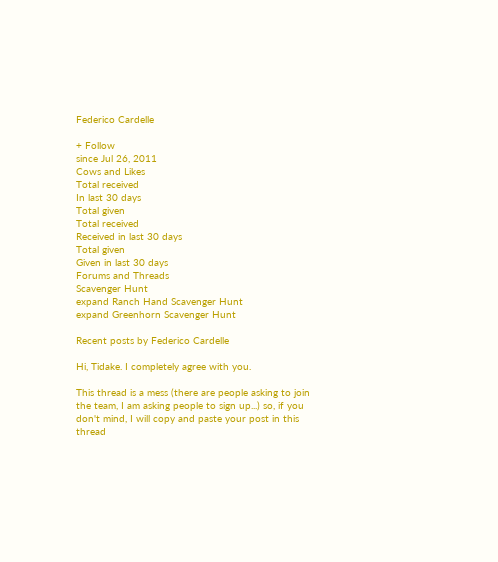Federico Cardelle

+ Follow
since Jul 26, 2011
Cows and Likes
Total received
In last 30 days
Total given
Total received
Received in last 30 days
Total given
Given in last 30 days
Forums and Threads
Scavenger Hunt
expand Ranch Hand Scavenger Hunt
expand Greenhorn Scavenger Hunt

Recent posts by Federico Cardelle

Hi, Tidake. I completely agree with you.

This thread is a mess (there are people asking to join the team, I am asking people to sign up...) so, if you don't mind, I will copy and paste your post in this thread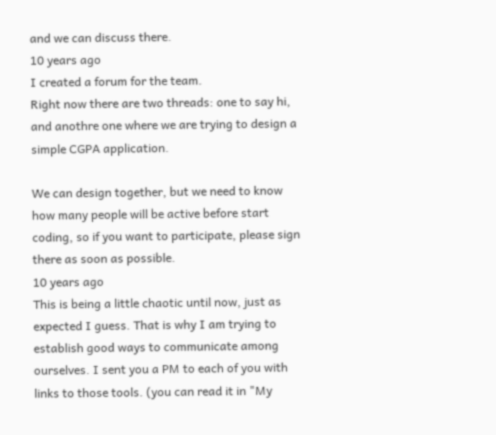and we can discuss there.
10 years ago
I created a forum for the team.
Right now there are two threads: one to say hi, and anothre one where we are trying to design a simple CGPA application.

We can design together, but we need to know how many people will be active before start coding, so if you want to participate, please sign there as soon as possible.
10 years ago
This is being a little chaotic until now, just as expected I guess. That is why I am trying to establish good ways to communicate among ourselves. I sent you a PM to each of you with links to those tools. (you can read it in "My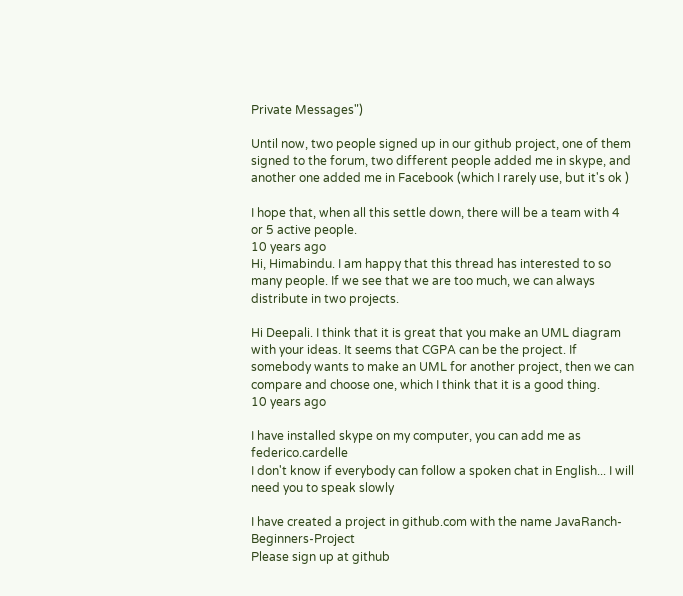Private Messages")

Until now, two people signed up in our github project, one of them signed to the forum, two different people added me in skype, and another one added me in Facebook (which I rarely use, but it's ok )

I hope that, when all this settle down, there will be a team with 4 or 5 active people.
10 years ago
Hi, Himabindu. I am happy that this thread has interested to so many people. If we see that we are too much, we can always distribute in two projects.

Hi Deepali. I think that it is great that you make an UML diagram with your ideas. It seems that CGPA can be the project. If somebody wants to make an UML for another project, then we can compare and choose one, which I think that it is a good thing.
10 years ago

I have installed skype on my computer, you can add me as federico.cardelle
I don't know if everybody can follow a spoken chat in English... I will need you to speak slowly

I have created a project in github.com with the name JavaRanch-Beginners-Project
Please sign up at github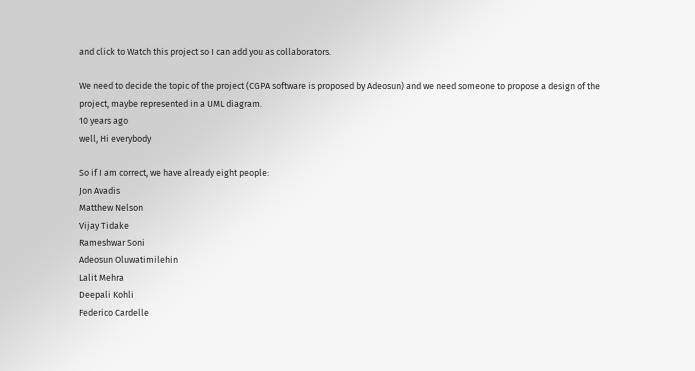and click to Watch this project so I can add you as collaborators.

We need to decide the topic of the project (CGPA software is proposed by Adeosun) and we need someone to propose a design of the project, maybe represented in a UML diagram.
10 years ago
well, Hi everybody

So if I am correct, we have already eight people:
Jon Avadis
Matthew Nelson
Vijay Tidake
Rameshwar Soni
Adeosun Oluwatimilehin
Lalit Mehra
Deepali Kohli
Federico Cardelle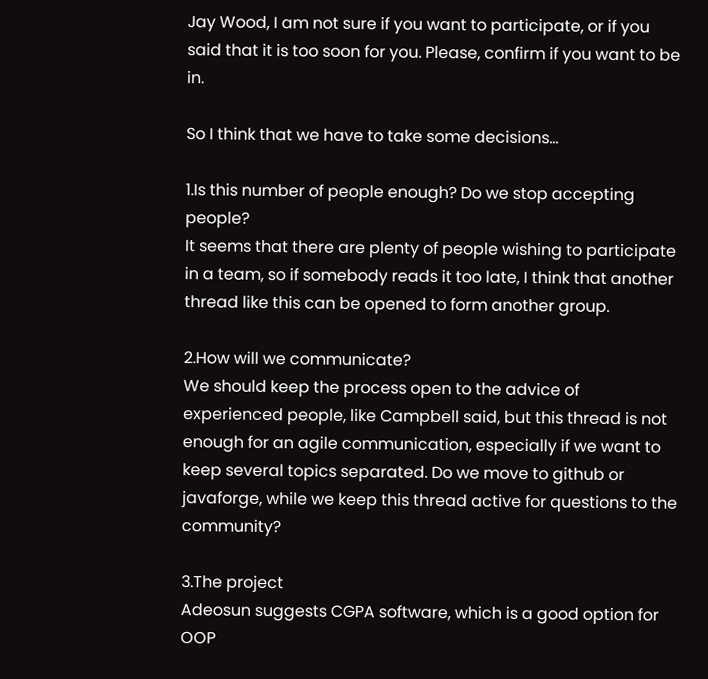Jay Wood, I am not sure if you want to participate, or if you said that it is too soon for you. Please, confirm if you want to be in.

So I think that we have to take some decisions...

1.Is this number of people enough? Do we stop accepting people?
It seems that there are plenty of people wishing to participate in a team, so if somebody reads it too late, I think that another thread like this can be opened to form another group.

2.How will we communicate?
We should keep the process open to the advice of experienced people, like Campbell said, but this thread is not enough for an agile communication, especially if we want to keep several topics separated. Do we move to github or javaforge, while we keep this thread active for questions to the community?

3.The project
Adeosun suggests CGPA software, which is a good option for OOP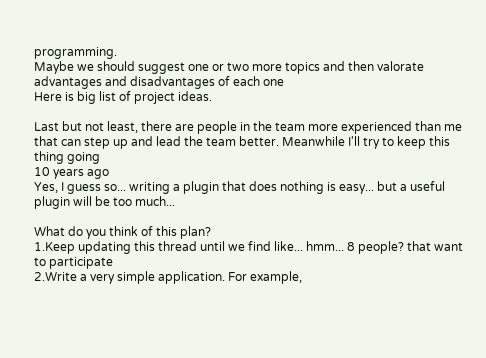programming.
Maybe we should suggest one or two more topics and then valorate advantages and disadvantages of each one
Here is big list of project ideas.

Last but not least, there are people in the team more experienced than me that can step up and lead the team better. Meanwhile I'll try to keep this thing going
10 years ago
Yes, I guess so... writing a plugin that does nothing is easy... but a useful plugin will be too much...

What do you think of this plan?
1.Keep updating this thread until we find like... hmm... 8 people? that want to participate
2.Write a very simple application. For example,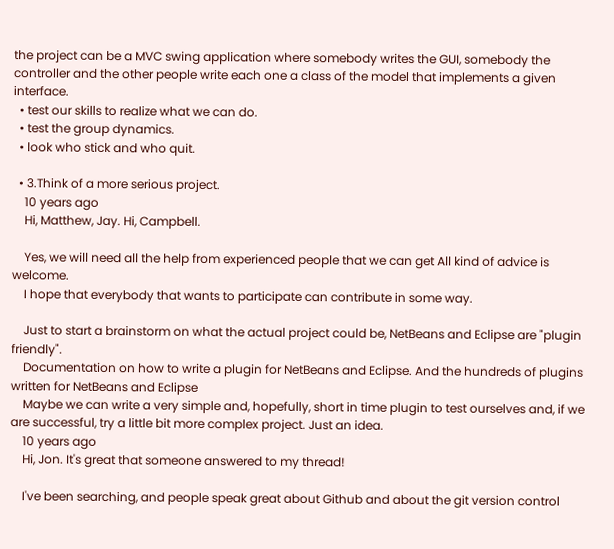the project can be a MVC swing application where somebody writes the GUI, somebody the controller and the other people write each one a class of the model that implements a given interface.
  • test our skills to realize what we can do.
  • test the group dynamics.
  • look who stick and who quit.

  • 3.Think of a more serious project.
    10 years ago
    Hi, Matthew, Jay. Hi, Campbell.

    Yes, we will need all the help from experienced people that we can get All kind of advice is welcome.
    I hope that everybody that wants to participate can contribute in some way.

    Just to start a brainstorm on what the actual project could be, NetBeans and Eclipse are "plugin friendly".
    Documentation on how to write a plugin for NetBeans and Eclipse. And the hundreds of plugins written for NetBeans and Eclipse
    Maybe we can write a very simple and, hopefully, short in time plugin to test ourselves and, if we are successful, try a little bit more complex project. Just an idea.
    10 years ago
    Hi, Jon. It's great that someone answered to my thread!

    I've been searching, and people speak great about Github and about the git version control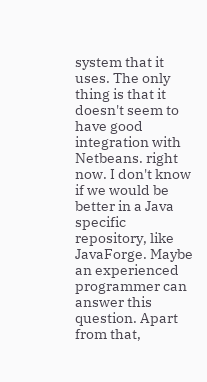system that it uses. The only thing is that it doesn't seem to have good integration with Netbeans. right now. I don't know if we would be better in a Java specific repository, like JavaForge. Maybe an experienced programmer can answer this question. Apart from that,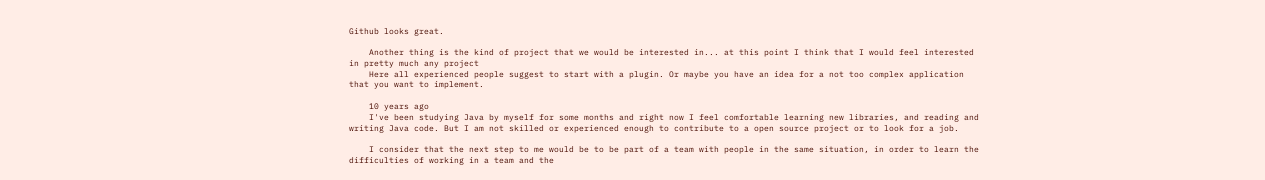Github looks great.

    Another thing is the kind of project that we would be interested in... at this point I think that I would feel interested in pretty much any project
    Here all experienced people suggest to start with a plugin. Or maybe you have an idea for a not too complex application that you want to implement.

    10 years ago
    I've been studying Java by myself for some months and right now I feel comfortable learning new libraries, and reading and writing Java code. But I am not skilled or experienced enough to contribute to a open source project or to look for a job.

    I consider that the next step to me would be to be part of a team with people in the same situation, in order to learn the difficulties of working in a team and the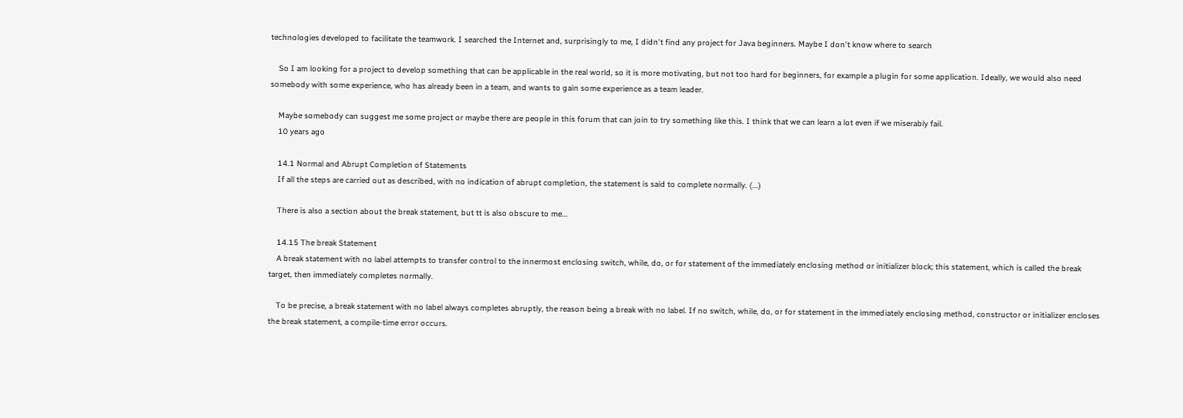technologies developed to facilitate the teamwork. I searched the Internet and, surprisingly to me, I didn't find any project for Java beginners. Maybe I don't know where to search

    So I am looking for a project to develop something that can be applicable in the real world, so it is more motivating, but not too hard for beginners, for example a plugin for some application. Ideally, we would also need somebody with some experience, who has already been in a team, and wants to gain some experience as a team leader.

    Maybe somebody can suggest me some project or maybe there are people in this forum that can join to try something like this. I think that we can learn a lot even if we miserably fail.
    10 years ago

    14.1 Normal and Abrupt Completion of Statements
    If all the steps are carried out as described, with no indication of abrupt completion, the statement is said to complete normally. (...)

    There is also a section about the break statement, but tt is also obscure to me...

    14.15 The break Statement
    A break statement with no label attempts to transfer control to the innermost enclosing switch, while, do, or for statement of the immediately enclosing method or initializer block; this statement, which is called the break target, then immediately completes normally.

    To be precise, a break statement with no label always completes abruptly, the reason being a break with no label. If no switch, while, do, or for statement in the immediately enclosing method, constructor or initializer encloses the break statement, a compile-time error occurs.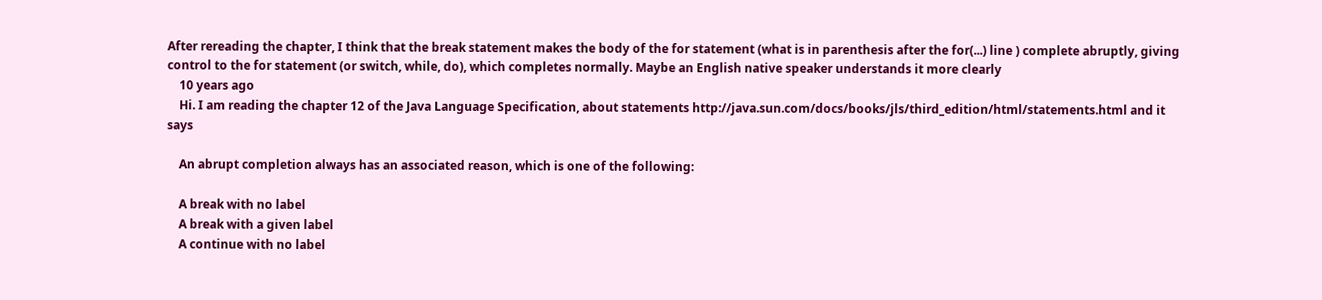After rereading the chapter, I think that the break statement makes the body of the for statement (what is in parenthesis after the for(...) line ) complete abruptly, giving control to the for statement (or switch, while, do), which completes normally. Maybe an English native speaker understands it more clearly
    10 years ago
    Hi. I am reading the chapter 12 of the Java Language Specification, about statements http://java.sun.com/docs/books/jls/third_edition/html/statements.html and it says

    An abrupt completion always has an associated reason, which is one of the following:

    A break with no label
    A break with a given label
    A continue with no label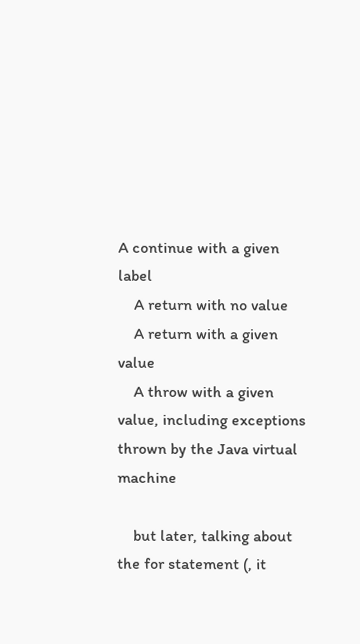A continue with a given label
    A return with no value
    A return with a given value
    A throw with a given value, including exceptions thrown by the Java virtual machine

    but later, talking about the for statement (, it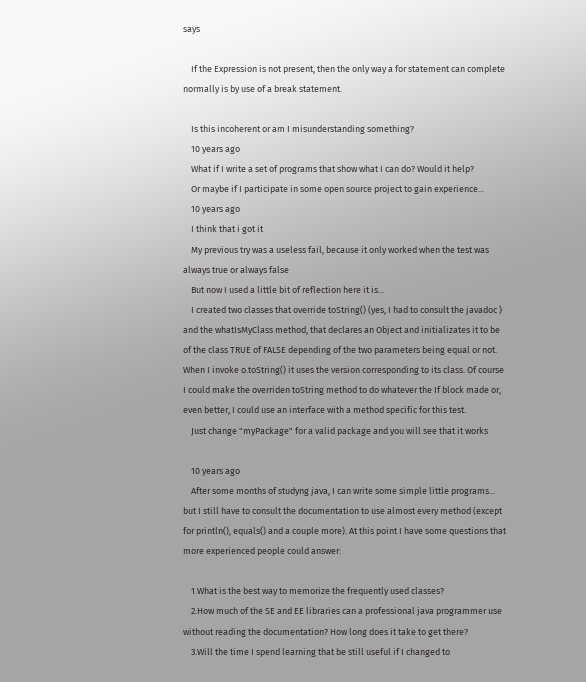says

    If the Expression is not present, then the only way a for statement can complete normally is by use of a break statement.

    Is this incoherent or am I misunderstanding something?
    10 years ago
    What if I write a set of programs that show what I can do? Would it help?
    Or maybe if I participate in some open source project to gain experience...
    10 years ago
    I think that i got it
    My previous try was a useless fail, because it only worked when the test was always true or always false
    But now I used a little bit of reflection here it is...
    I created two classes that override toString() (yes, I had to consult the javadoc ) and the whatIsMyClass method, that declares an Object and initializates it to be of the class TRUE of FALSE depending of the two parameters being equal or not. When I invoke o.toString() it uses the version corresponding to its class. Of course I could make the overriden toString method to do whatever the If block made or, even better, I could use an interface with a method specific for this test.
    Just change "myPackage" for a valid package and you will see that it works

    10 years ago
    After some months of studyng java, I can write some simple little programs... but I still have to consult the documentation to use almost every method (except for println(), equals() and a couple more). At this point I have some questions that more experienced people could answer:

    1.What is the best way to memorize the frequently used classes?
    2.How much of the SE and EE libraries can a professional java programmer use without reading the documentation? How long does it take to get there?
    3.Will the time I spend learning that be still useful if I changed to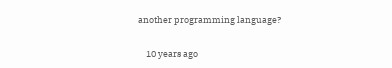another programming language?

    10 years ago